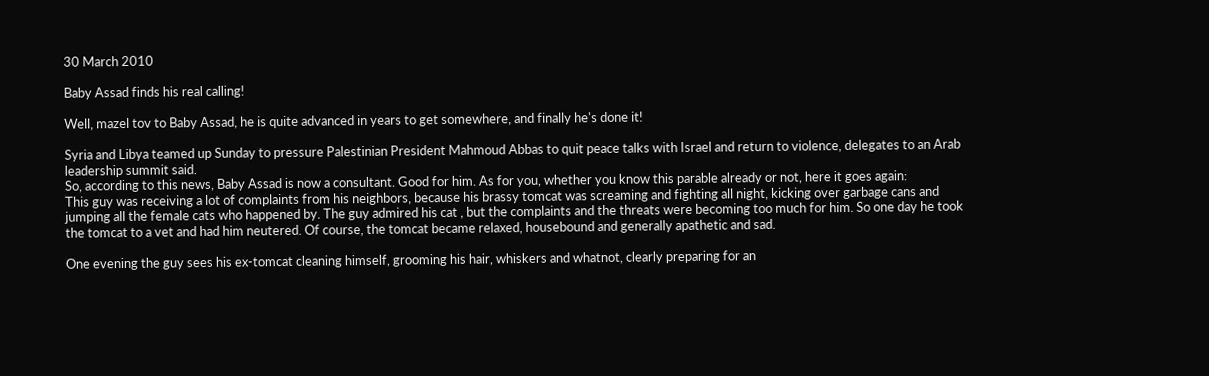30 March 2010

Baby Assad finds his real calling!

Well, mazel tov to Baby Assad, he is quite advanced in years to get somewhere, and finally he's done it!

Syria and Libya teamed up Sunday to pressure Palestinian President Mahmoud Abbas to quit peace talks with Israel and return to violence, delegates to an Arab leadership summit said.
So, according to this news, Baby Assad is now a consultant. Good for him. As for you, whether you know this parable already or not, here it goes again:
This guy was receiving a lot of complaints from his neighbors, because his brassy tomcat was screaming and fighting all night, kicking over garbage cans and jumping all the female cats who happened by. The guy admired his cat , but the complaints and the threats were becoming too much for him. So one day he took the tomcat to a vet and had him neutered. Of course, the tomcat became relaxed, housebound and generally apathetic and sad.

One evening the guy sees his ex-tomcat cleaning himself, grooming his hair, whiskers and whatnot, clearly preparing for an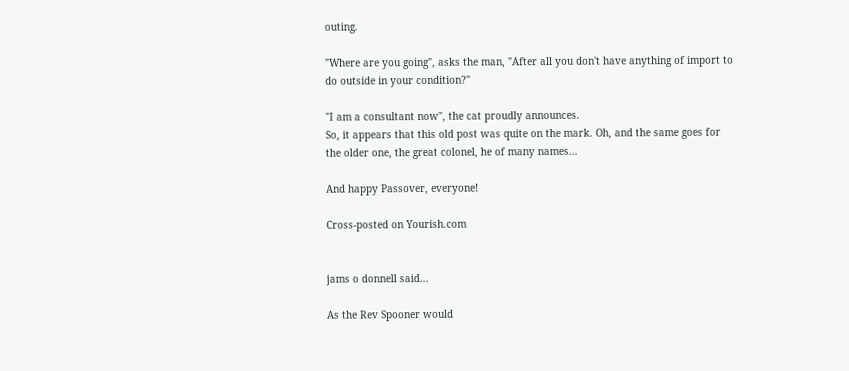outing.

"Where are you going", asks the man, "After all you don't have anything of import to do outside in your condition?"

"I am a consultant now", the cat proudly announces.
So, it appears that this old post was quite on the mark. Oh, and the same goes for the older one, the great colonel, he of many names...

And happy Passover, everyone!

Cross-posted on Yourish.com


jams o donnell said...

As the Rev Spooner would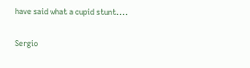have said what a cupid stunt....

Sergio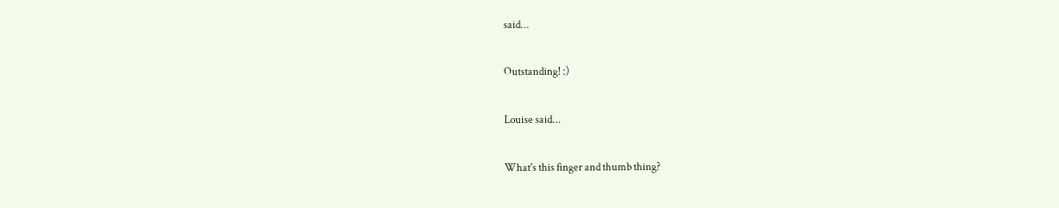said...

Outstanding! :)

Louise said...

What's this finger and thumb thing?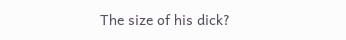The size of his dick?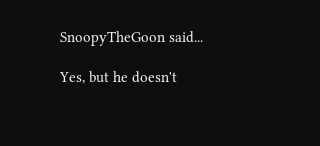SnoopyTheGoon said...

Yes, but he doesn't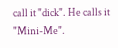call it "dick". He calls it "Mini-Me".